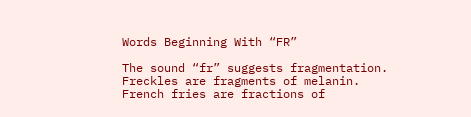Words Beginning With “FR”

The sound “fr” suggests fragmentation. Freckles are fragments of melanin. French fries are fractions of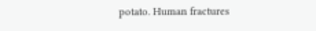potato. Human fractures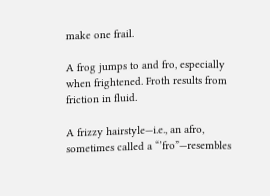make one frail.

A frog jumps to and fro, especially when frightened. Froth results from friction in fluid.

A frizzy hairstyle—i.e., an afro, sometimes called a “’fro”—resembles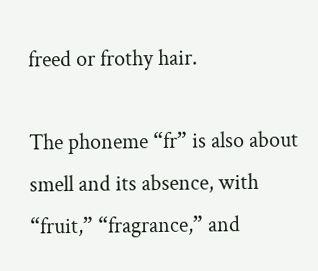freed or frothy hair.

The phoneme “fr” is also about smell and its absence, with “fruit,” “fragrance,” and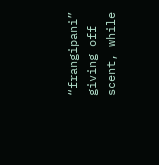“frangipani” giving off scent, while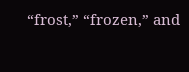“frost,” “frozen,” and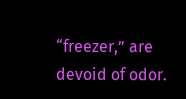“freezer,” are devoid of odor.